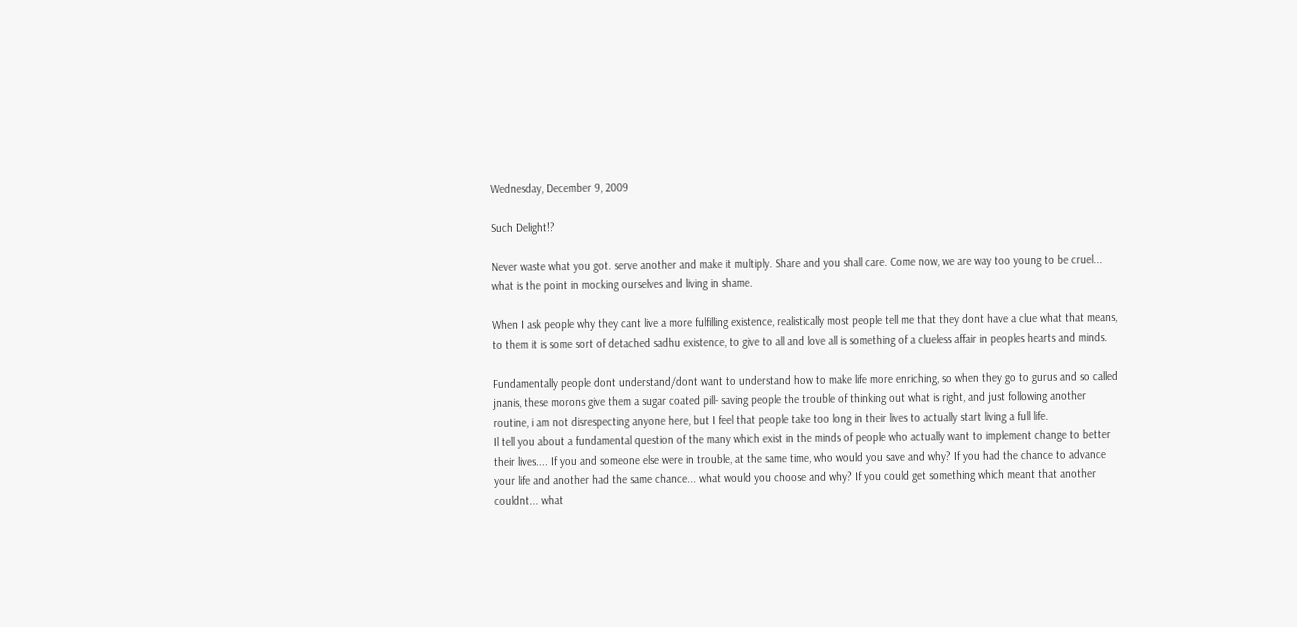Wednesday, December 9, 2009

Such Delight!?

Never waste what you got. serve another and make it multiply. Share and you shall care. Come now, we are way too young to be cruel... what is the point in mocking ourselves and living in shame.

When I ask people why they cant live a more fulfilling existence, realistically most people tell me that they dont have a clue what that means, to them it is some sort of detached sadhu existence, to give to all and love all is something of a clueless affair in peoples hearts and minds.

Fundamentally people dont understand/dont want to understand how to make life more enriching, so when they go to gurus and so called jnanis, these morons give them a sugar coated pill- saving people the trouble of thinking out what is right, and just following another routine, i am not disrespecting anyone here, but I feel that people take too long in their lives to actually start living a full life.
Il tell you about a fundamental question of the many which exist in the minds of people who actually want to implement change to better their lives.... If you and someone else were in trouble, at the same time, who would you save and why? If you had the chance to advance your life and another had the same chance... what would you choose and why? If you could get something which meant that another couldnt... what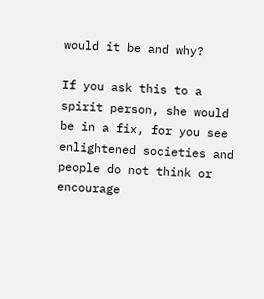would it be and why?

If you ask this to a spirit person, she would be in a fix, for you see enlightened societies and people do not think or encourage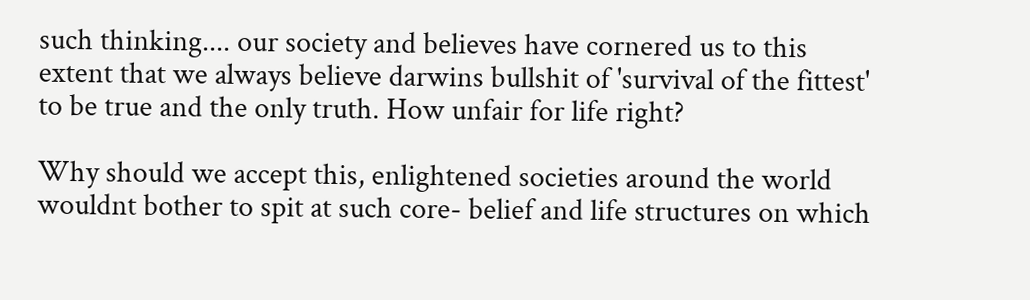such thinking.... our society and believes have cornered us to this extent that we always believe darwins bullshit of 'survival of the fittest' to be true and the only truth. How unfair for life right?

Why should we accept this, enlightened societies around the world wouldnt bother to spit at such core- belief and life structures on which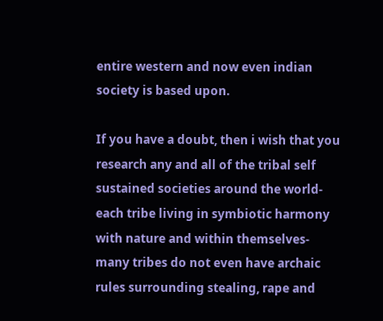entire western and now even indian society is based upon.

If you have a doubt, then i wish that you research any and all of the tribal self sustained societies around the world- each tribe living in symbiotic harmony with nature and within themselves- many tribes do not even have archaic rules surrounding stealing, rape and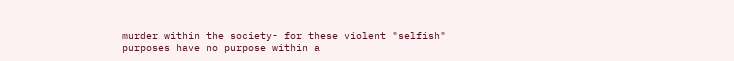murder within the society- for these violent "selfish" purposes have no purpose within a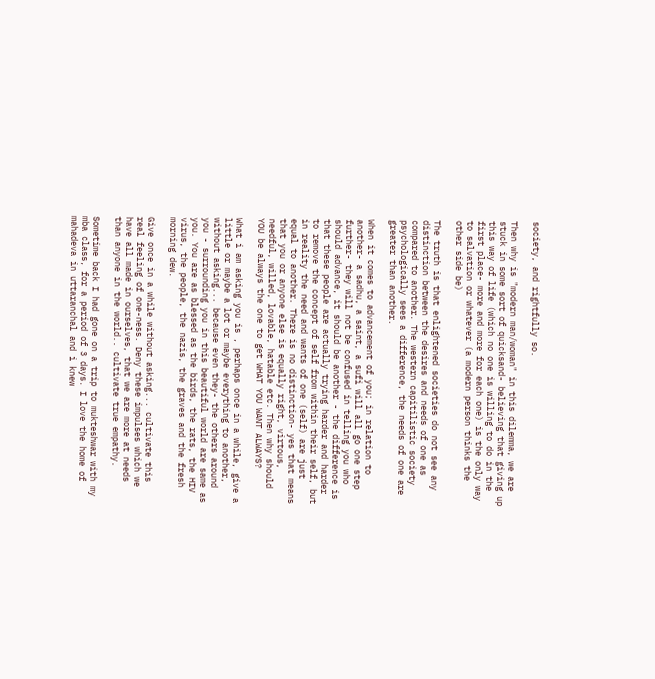society, and rightfully so.

Then why is "modern man/woman" in this dilemma, we are stuck in some sort of quicksand- believing that giving up this way of life (which no one is willing to do in the first place- more and more for each one) is the only way to salvation or whatever (a modern person thinks the other side be)

The truth is that enlightened societies do not see any distinction between the desires and needs of one as compared to another. The western capitilistic society psychologically sees a difference, the needs of one are greater than another.

When it comes to advancement of you; in relation to another- a sadhu, a saint, a sufi will all go one step further- they will not be confused in telling you who should advance, it should be another - the difference is that these people are actually trying harder and harder to remove the concept of self from within their self, but in reality the need and wants of one (self) are just equal to another. There is no distinction- yes that means that you or anyone else is equally right, virtous, needful, willed, lovable, hatable etc. Then why should YOU be always the one to get WHAT YOU WANT ALWAYS?

What i am asking you is , perhaps once in a while, give a little or maybe a lot or maybe everything to another, without asking... because even they- the others around you - surrounding you in this beautiful world are same as you. You are as blessed as the birds, the rats, the HIV virus, the people, the nazis, the graves and the fresh morning dew.

Give once in a while without asking... cultivate this real feeling of one-ness. Deny these impulses which we have all made in ourselves, that we are more at needs than anyone in the world.. cultivate true empathy.

Sometime back I had gone on a trip to mukteshwar with my mba class, for a period of 3 days. I love the home of mahadeva in uttaranchal and i knew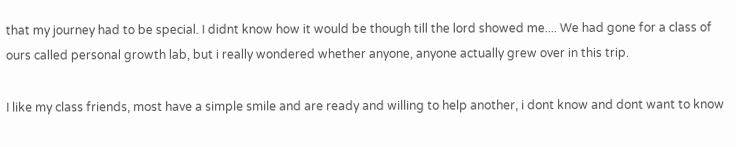that my journey had to be special. I didnt know how it would be though till the lord showed me.... We had gone for a class of ours called personal growth lab, but i really wondered whether anyone, anyone actually grew over in this trip.

I like my class friends, most have a simple smile and are ready and willing to help another, i dont know and dont want to know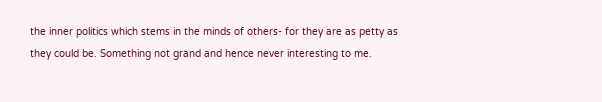the inner politics which stems in the minds of others- for they are as petty as they could be. Something not grand and hence never interesting to me.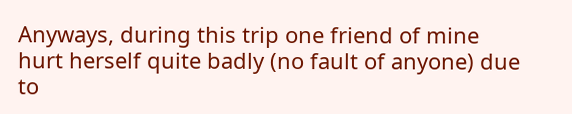Anyways, during this trip one friend of mine hurt herself quite badly (no fault of anyone) due to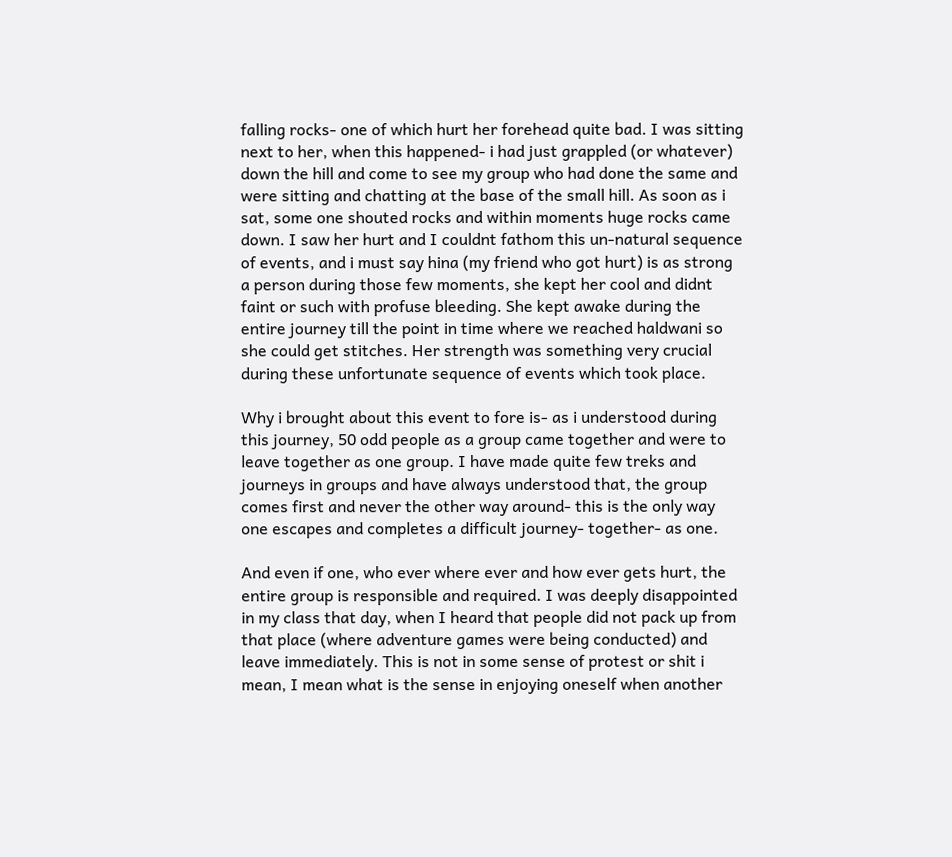falling rocks- one of which hurt her forehead quite bad. I was sitting next to her, when this happened- i had just grappled (or whatever) down the hill and come to see my group who had done the same and were sitting and chatting at the base of the small hill. As soon as i sat, some one shouted rocks and within moments huge rocks came down. I saw her hurt and I couldnt fathom this un-natural sequence of events, and i must say hina (my friend who got hurt) is as strong a person during those few moments, she kept her cool and didnt faint or such with profuse bleeding. She kept awake during the entire journey till the point in time where we reached haldwani so she could get stitches. Her strength was something very crucial during these unfortunate sequence of events which took place.

Why i brought about this event to fore is- as i understood during this journey, 50 odd people as a group came together and were to leave together as one group. I have made quite few treks and journeys in groups and have always understood that, the group comes first and never the other way around- this is the only way one escapes and completes a difficult journey- together- as one.

And even if one, who ever where ever and how ever gets hurt, the entire group is responsible and required. I was deeply disappointed in my class that day, when I heard that people did not pack up from that place (where adventure games were being conducted) and leave immediately. This is not in some sense of protest or shit i mean, I mean what is the sense in enjoying oneself when another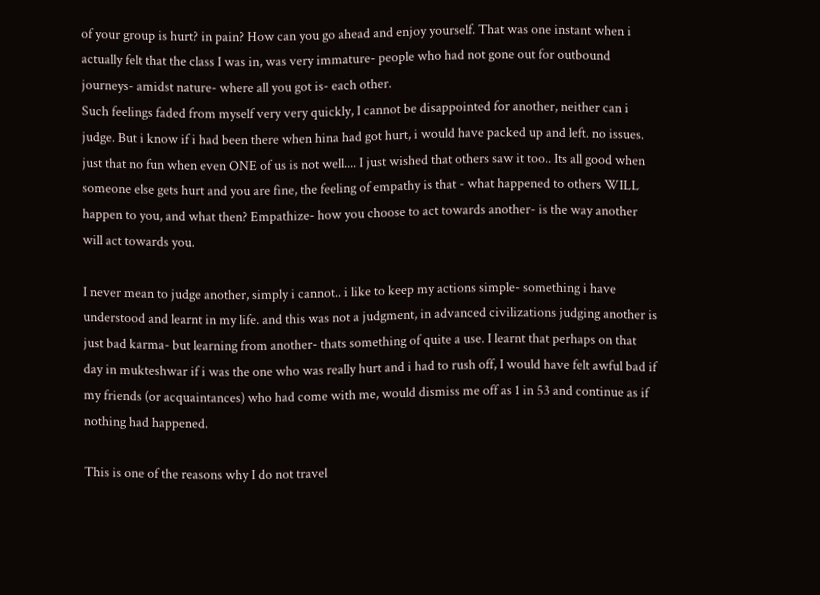of your group is hurt? in pain? How can you go ahead and enjoy yourself. That was one instant when i actually felt that the class I was in, was very immature- people who had not gone out for outbound journeys- amidst nature- where all you got is- each other.
Such feelings faded from myself very very quickly, I cannot be disappointed for another, neither can i judge. But i know if i had been there when hina had got hurt, i would have packed up and left. no issues. just that no fun when even ONE of us is not well.... I just wished that others saw it too.. Its all good when someone else gets hurt and you are fine, the feeling of empathy is that - what happened to others WILL happen to you, and what then? Empathize- how you choose to act towards another- is the way another will act towards you.

I never mean to judge another, simply i cannot.. i like to keep my actions simple- something i have understood and learnt in my life. and this was not a judgment, in advanced civilizations judging another is just bad karma- but learning from another- thats something of quite a use. I learnt that perhaps on that day in mukteshwar if i was the one who was really hurt and i had to rush off, I would have felt awful bad if my friends (or acquaintances) who had come with me, would dismiss me off as 1 in 53 and continue as if nothing had happened.

This is one of the reasons why I do not travel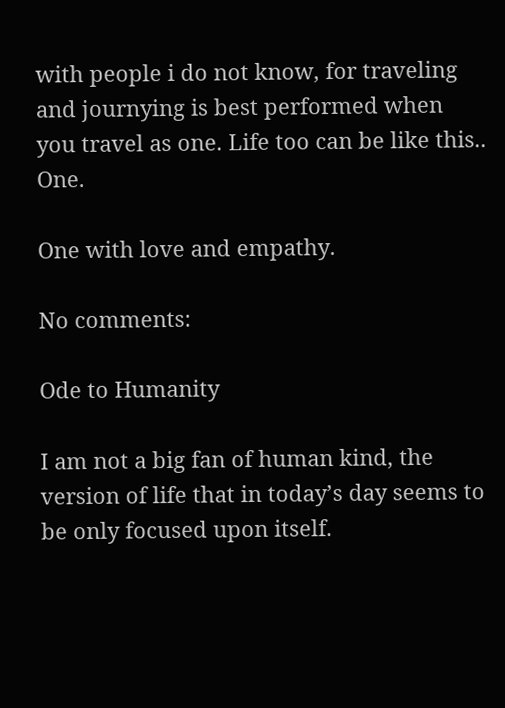with people i do not know, for traveling and journying is best performed when you travel as one. Life too can be like this.. One.

One with love and empathy.

No comments:

Ode to Humanity

I am not a big fan of human kind, the version of life that in today’s day seems to be only focused upon itself.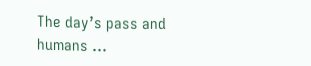The day’s pass and humans ...